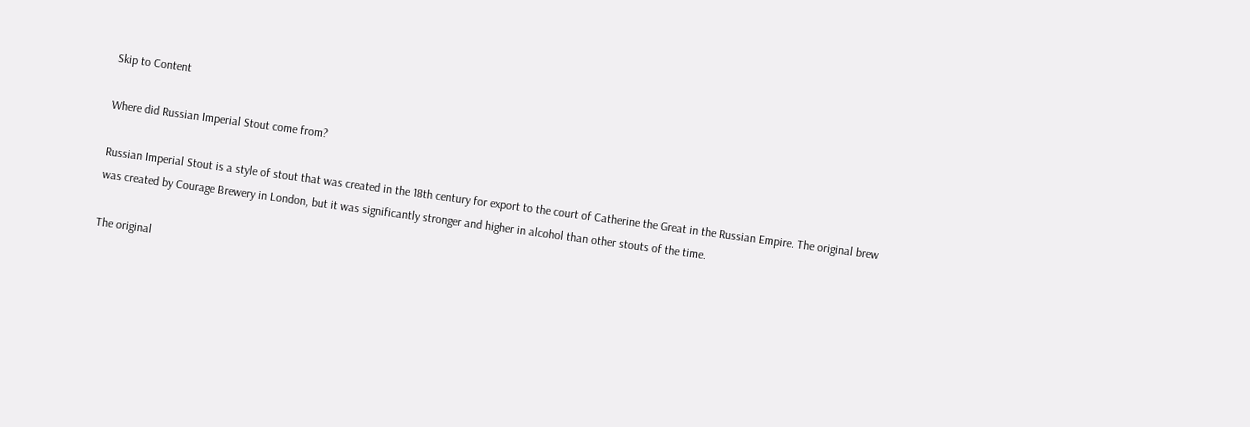Skip to Content

Where did Russian Imperial Stout come from?

Russian Imperial Stout is a style of stout that was created in the 18th century for export to the court of Catherine the Great in the Russian Empire. The original brew was created by Courage Brewery in London, but it was significantly stronger and higher in alcohol than other stouts of the time.

The original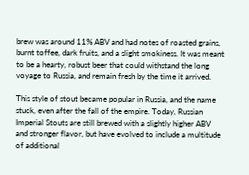brew was around 11% ABV and had notes of roasted grains, burnt toffee, dark fruits, and a slight smokiness. It was meant to be a hearty, robust beer that could withstand the long voyage to Russia, and remain fresh by the time it arrived.

This style of stout became popular in Russia, and the name stuck, even after the fall of the empire. Today, Russian Imperial Stouts are still brewed with a slightly higher ABV and stronger flavor, but have evolved to include a multitude of additional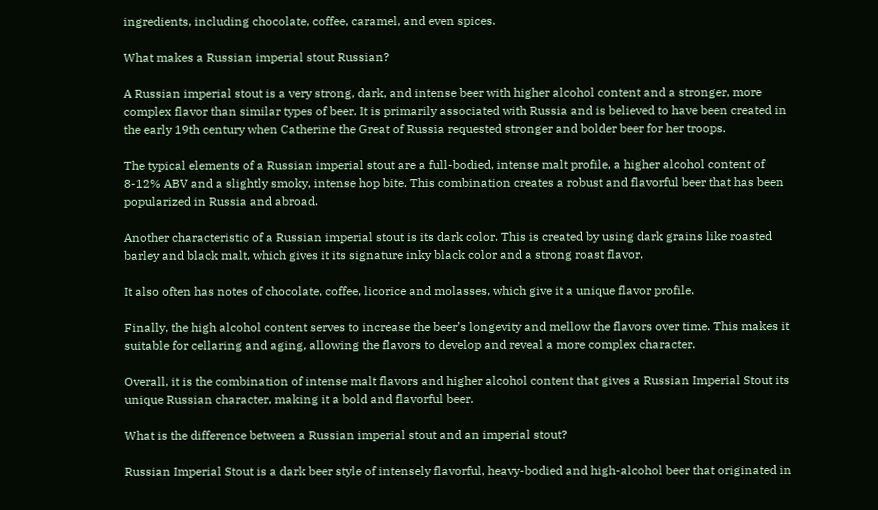ingredients, including chocolate, coffee, caramel, and even spices.

What makes a Russian imperial stout Russian?

A Russian imperial stout is a very strong, dark, and intense beer with higher alcohol content and a stronger, more complex flavor than similar types of beer. It is primarily associated with Russia and is believed to have been created in the early 19th century when Catherine the Great of Russia requested stronger and bolder beer for her troops.

The typical elements of a Russian imperial stout are a full-bodied, intense malt profile, a higher alcohol content of 8-12% ABV and a slightly smoky, intense hop bite. This combination creates a robust and flavorful beer that has been popularized in Russia and abroad.

Another characteristic of a Russian imperial stout is its dark color. This is created by using dark grains like roasted barley and black malt, which gives it its signature inky black color and a strong roast flavor.

It also often has notes of chocolate, coffee, licorice and molasses, which give it a unique flavor profile.

Finally, the high alcohol content serves to increase the beer’s longevity and mellow the flavors over time. This makes it suitable for cellaring and aging, allowing the flavors to develop and reveal a more complex character.

Overall, it is the combination of intense malt flavors and higher alcohol content that gives a Russian Imperial Stout its unique Russian character, making it a bold and flavorful beer.

What is the difference between a Russian imperial stout and an imperial stout?

Russian Imperial Stout is a dark beer style of intensely flavorful, heavy-bodied and high-alcohol beer that originated in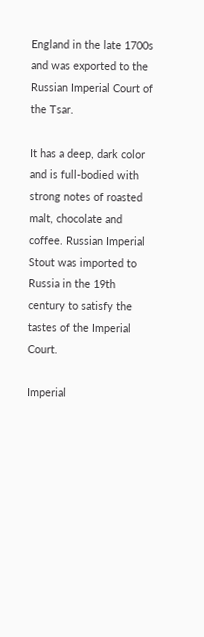England in the late 1700s and was exported to the Russian Imperial Court of the Tsar.

It has a deep, dark color and is full-bodied with strong notes of roasted malt, chocolate and coffee. Russian Imperial Stout was imported to Russia in the 19th century to satisfy the tastes of the Imperial Court.

Imperial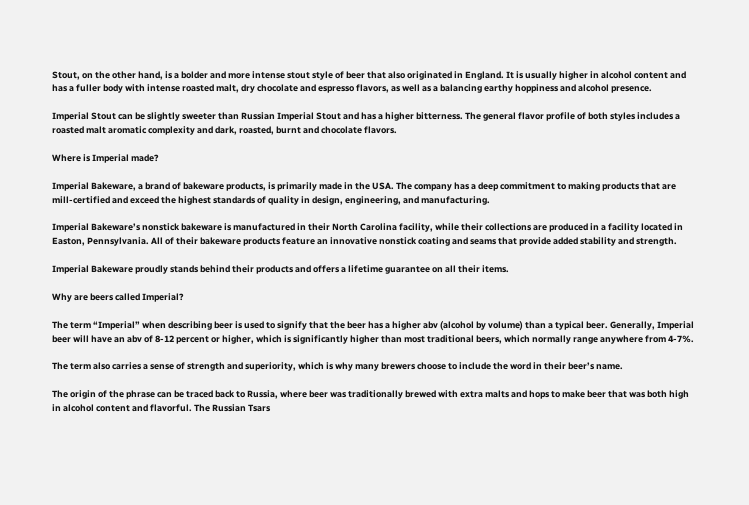Stout, on the other hand, is a bolder and more intense stout style of beer that also originated in England. It is usually higher in alcohol content and has a fuller body with intense roasted malt, dry chocolate and espresso flavors, as well as a balancing earthy hoppiness and alcohol presence.

Imperial Stout can be slightly sweeter than Russian Imperial Stout and has a higher bitterness. The general flavor profile of both styles includes a roasted malt aromatic complexity and dark, roasted, burnt and chocolate flavors.

Where is Imperial made?

Imperial Bakeware, a brand of bakeware products, is primarily made in the USA. The company has a deep commitment to making products that are mill-certified and exceed the highest standards of quality in design, engineering, and manufacturing.

Imperial Bakeware’s nonstick bakeware is manufactured in their North Carolina facility, while their collections are produced in a facility located in Easton, Pennsylvania. All of their bakeware products feature an innovative nonstick coating and seams that provide added stability and strength.

Imperial Bakeware proudly stands behind their products and offers a lifetime guarantee on all their items.

Why are beers called Imperial?

The term “Imperial” when describing beer is used to signify that the beer has a higher abv (alcohol by volume) than a typical beer. Generally, Imperial beer will have an abv of 8-12 percent or higher, which is significantly higher than most traditional beers, which normally range anywhere from 4-7%.

The term also carries a sense of strength and superiority, which is why many brewers choose to include the word in their beer’s name.

The origin of the phrase can be traced back to Russia, where beer was traditionally brewed with extra malts and hops to make beer that was both high in alcohol content and flavorful. The Russian Tsars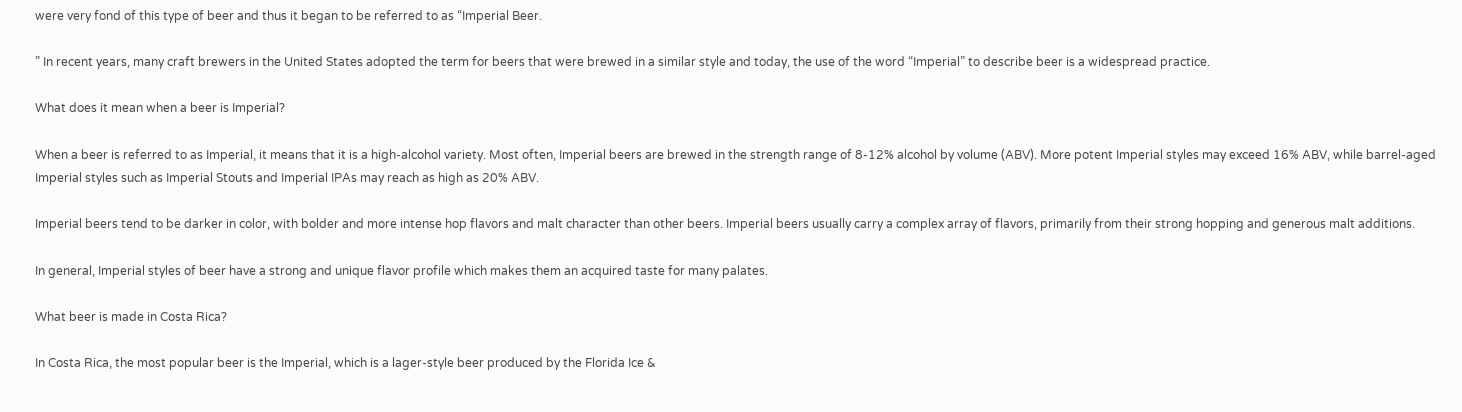were very fond of this type of beer and thus it began to be referred to as “Imperial Beer.

” In recent years, many craft brewers in the United States adopted the term for beers that were brewed in a similar style and today, the use of the word “Imperial” to describe beer is a widespread practice.

What does it mean when a beer is Imperial?

When a beer is referred to as Imperial, it means that it is a high-alcohol variety. Most often, Imperial beers are brewed in the strength range of 8-12% alcohol by volume (ABV). More potent Imperial styles may exceed 16% ABV, while barrel-aged Imperial styles such as Imperial Stouts and Imperial IPAs may reach as high as 20% ABV.

Imperial beers tend to be darker in color, with bolder and more intense hop flavors and malt character than other beers. Imperial beers usually carry a complex array of flavors, primarily from their strong hopping and generous malt additions.

In general, Imperial styles of beer have a strong and unique flavor profile which makes them an acquired taste for many palates.

What beer is made in Costa Rica?

In Costa Rica, the most popular beer is the Imperial, which is a lager-style beer produced by the Florida Ice &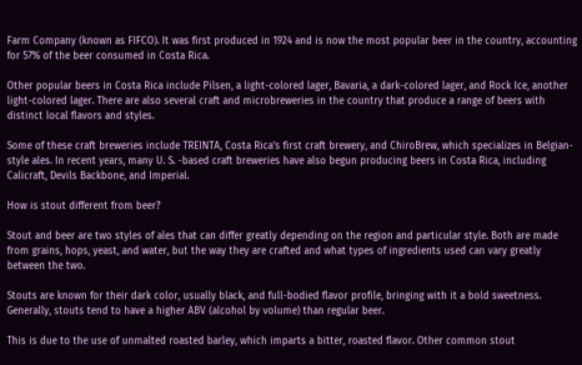Farm Company (known as FIFCO). It was first produced in 1924 and is now the most popular beer in the country, accounting for 57% of the beer consumed in Costa Rica.

Other popular beers in Costa Rica include Pilsen, a light-colored lager, Bavaria, a dark-colored lager, and Rock Ice, another light-colored lager. There are also several craft and microbreweries in the country that produce a range of beers with distinct local flavors and styles.

Some of these craft breweries include TREINTA, Costa Rica’s first craft brewery, and ChiroBrew, which specializes in Belgian-style ales. In recent years, many U. S. -based craft breweries have also begun producing beers in Costa Rica, including Calicraft, Devils Backbone, and Imperial.

How is stout different from beer?

Stout and beer are two styles of ales that can differ greatly depending on the region and particular style. Both are made from grains, hops, yeast, and water, but the way they are crafted and what types of ingredients used can vary greatly between the two.

Stouts are known for their dark color, usually black, and full-bodied flavor profile, bringing with it a bold sweetness. Generally, stouts tend to have a higher ABV (alcohol by volume) than regular beer.

This is due to the use of unmalted roasted barley, which imparts a bitter, roasted flavor. Other common stout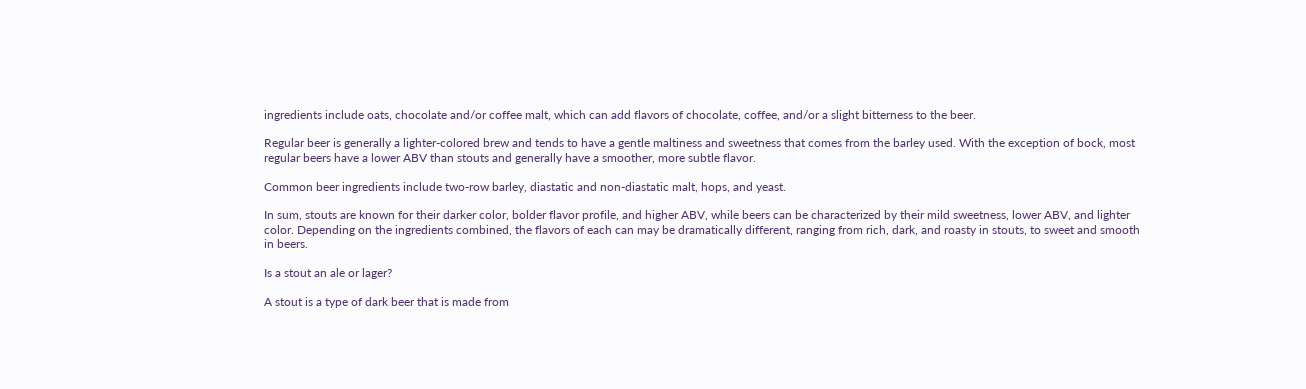ingredients include oats, chocolate and/or coffee malt, which can add flavors of chocolate, coffee, and/or a slight bitterness to the beer.

Regular beer is generally a lighter-colored brew and tends to have a gentle maltiness and sweetness that comes from the barley used. With the exception of bock, most regular beers have a lower ABV than stouts and generally have a smoother, more subtle flavor.

Common beer ingredients include two-row barley, diastatic and non-diastatic malt, hops, and yeast.

In sum, stouts are known for their darker color, bolder flavor profile, and higher ABV, while beers can be characterized by their mild sweetness, lower ABV, and lighter color. Depending on the ingredients combined, the flavors of each can may be dramatically different, ranging from rich, dark, and roasty in stouts, to sweet and smooth in beers.

Is a stout an ale or lager?

A stout is a type of dark beer that is made from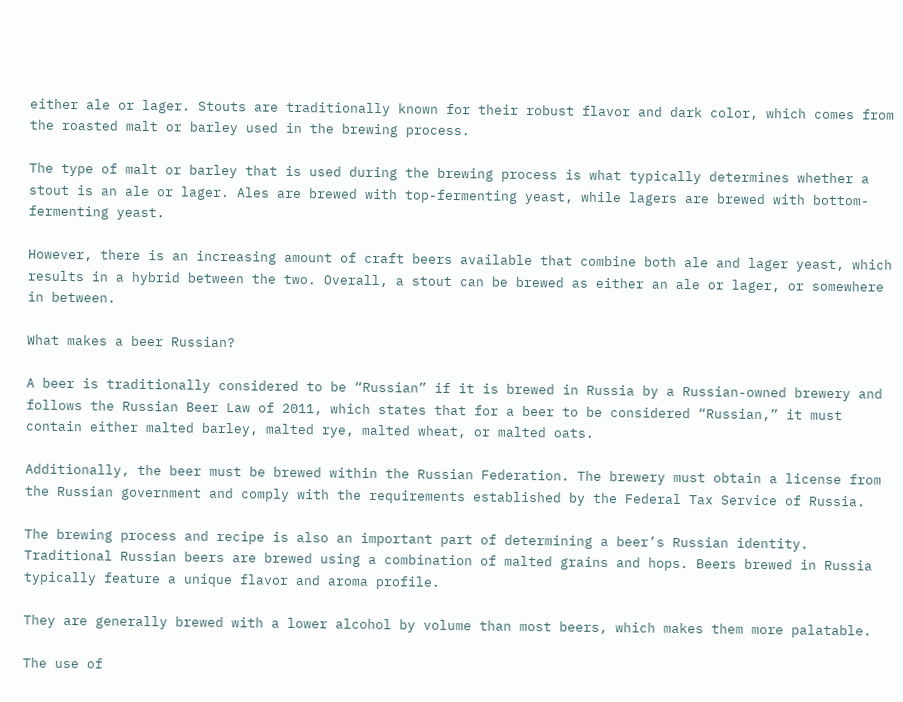either ale or lager. Stouts are traditionally known for their robust flavor and dark color, which comes from the roasted malt or barley used in the brewing process.

The type of malt or barley that is used during the brewing process is what typically determines whether a stout is an ale or lager. Ales are brewed with top-fermenting yeast, while lagers are brewed with bottom-fermenting yeast.

However, there is an increasing amount of craft beers available that combine both ale and lager yeast, which results in a hybrid between the two. Overall, a stout can be brewed as either an ale or lager, or somewhere in between.

What makes a beer Russian?

A beer is traditionally considered to be “Russian” if it is brewed in Russia by a Russian-owned brewery and follows the Russian Beer Law of 2011, which states that for a beer to be considered “Russian,” it must contain either malted barley, malted rye, malted wheat, or malted oats.

Additionally, the beer must be brewed within the Russian Federation. The brewery must obtain a license from the Russian government and comply with the requirements established by the Federal Tax Service of Russia.

The brewing process and recipe is also an important part of determining a beer’s Russian identity. Traditional Russian beers are brewed using a combination of malted grains and hops. Beers brewed in Russia typically feature a unique flavor and aroma profile.

They are generally brewed with a lower alcohol by volume than most beers, which makes them more palatable.

The use of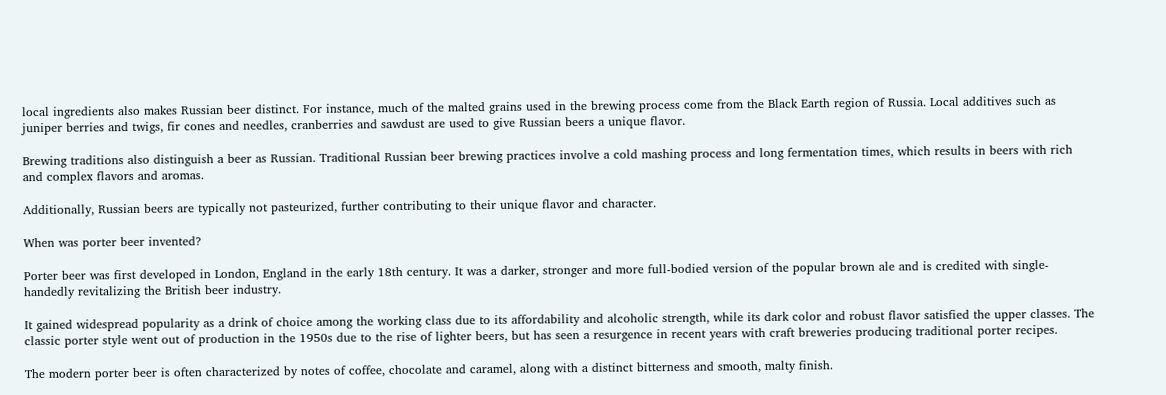local ingredients also makes Russian beer distinct. For instance, much of the malted grains used in the brewing process come from the Black Earth region of Russia. Local additives such as juniper berries and twigs, fir cones and needles, cranberries and sawdust are used to give Russian beers a unique flavor.

Brewing traditions also distinguish a beer as Russian. Traditional Russian beer brewing practices involve a cold mashing process and long fermentation times, which results in beers with rich and complex flavors and aromas.

Additionally, Russian beers are typically not pasteurized, further contributing to their unique flavor and character.

When was porter beer invented?

Porter beer was first developed in London, England in the early 18th century. It was a darker, stronger and more full-bodied version of the popular brown ale and is credited with single-handedly revitalizing the British beer industry.

It gained widespread popularity as a drink of choice among the working class due to its affordability and alcoholic strength, while its dark color and robust flavor satisfied the upper classes. The classic porter style went out of production in the 1950s due to the rise of lighter beers, but has seen a resurgence in recent years with craft breweries producing traditional porter recipes.

The modern porter beer is often characterized by notes of coffee, chocolate and caramel, along with a distinct bitterness and smooth, malty finish.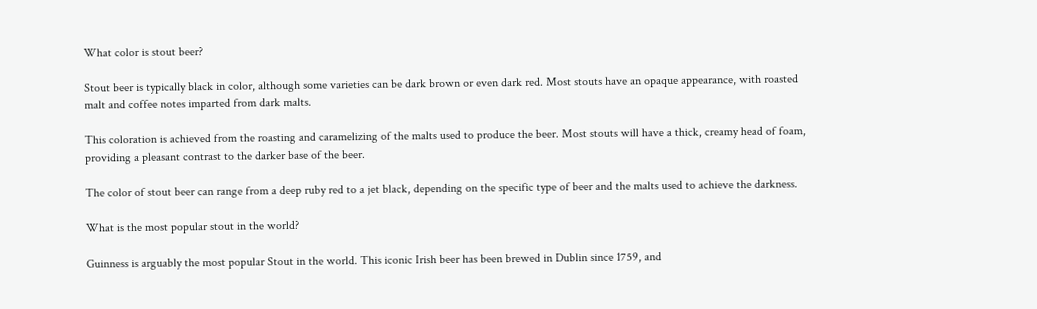What color is stout beer?

Stout beer is typically black in color, although some varieties can be dark brown or even dark red. Most stouts have an opaque appearance, with roasted malt and coffee notes imparted from dark malts.

This coloration is achieved from the roasting and caramelizing of the malts used to produce the beer. Most stouts will have a thick, creamy head of foam, providing a pleasant contrast to the darker base of the beer.

The color of stout beer can range from a deep ruby red to a jet black, depending on the specific type of beer and the malts used to achieve the darkness.

What is the most popular stout in the world?

Guinness is arguably the most popular Stout in the world. This iconic Irish beer has been brewed in Dublin since 1759, and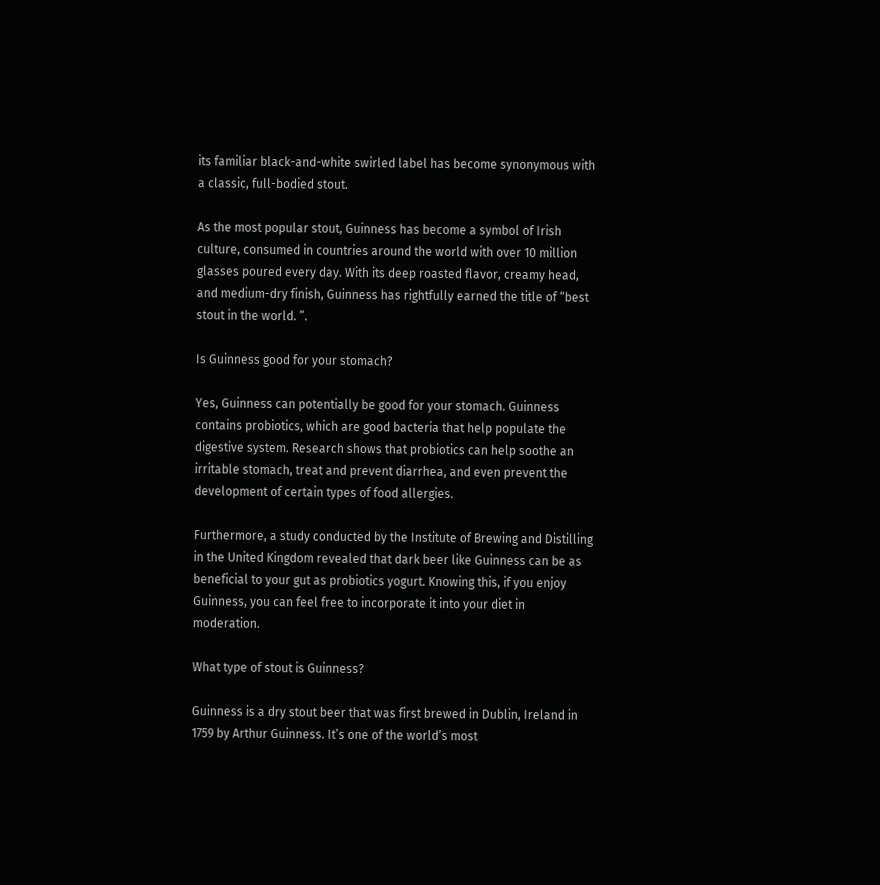its familiar black-and-white swirled label has become synonymous with a classic, full-bodied stout.

As the most popular stout, Guinness has become a symbol of Irish culture, consumed in countries around the world with over 10 million glasses poured every day. With its deep roasted flavor, creamy head, and medium-dry finish, Guinness has rightfully earned the title of “best stout in the world. ”.

Is Guinness good for your stomach?

Yes, Guinness can potentially be good for your stomach. Guinness contains probiotics, which are good bacteria that help populate the digestive system. Research shows that probiotics can help soothe an irritable stomach, treat and prevent diarrhea, and even prevent the development of certain types of food allergies.

Furthermore, a study conducted by the Institute of Brewing and Distilling in the United Kingdom revealed that dark beer like Guinness can be as beneficial to your gut as probiotics yogurt. Knowing this, if you enjoy Guinness, you can feel free to incorporate it into your diet in moderation.

What type of stout is Guinness?

Guinness is a dry stout beer that was first brewed in Dublin, Ireland in 1759 by Arthur Guinness. It’s one of the world’s most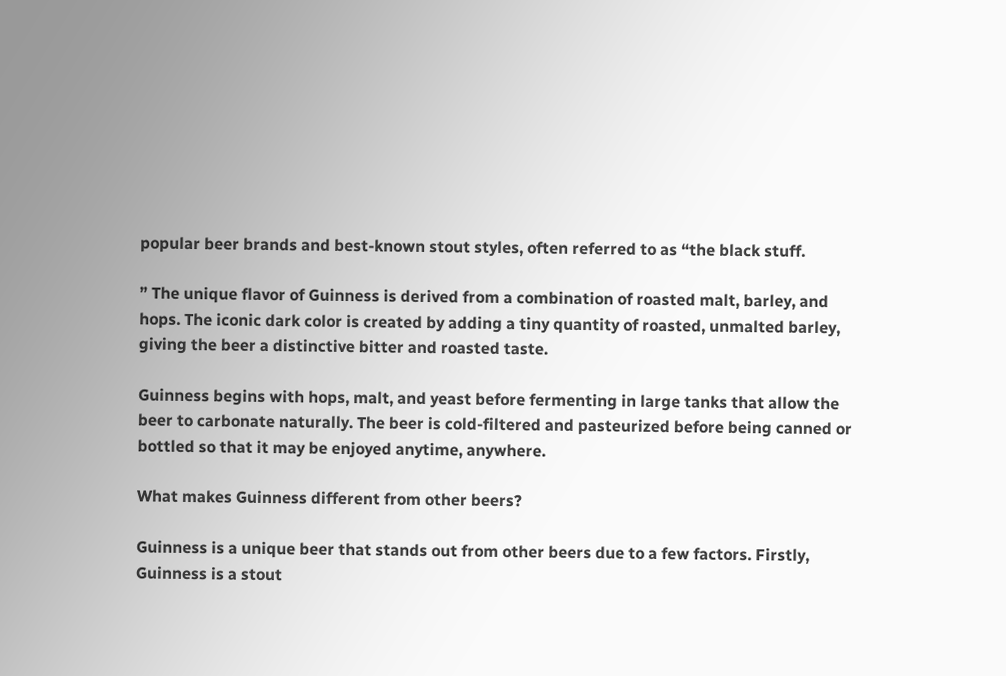popular beer brands and best-known stout styles, often referred to as “the black stuff.

” The unique flavor of Guinness is derived from a combination of roasted malt, barley, and hops. The iconic dark color is created by adding a tiny quantity of roasted, unmalted barley, giving the beer a distinctive bitter and roasted taste.

Guinness begins with hops, malt, and yeast before fermenting in large tanks that allow the beer to carbonate naturally. The beer is cold-filtered and pasteurized before being canned or bottled so that it may be enjoyed anytime, anywhere.

What makes Guinness different from other beers?

Guinness is a unique beer that stands out from other beers due to a few factors. Firstly, Guinness is a stout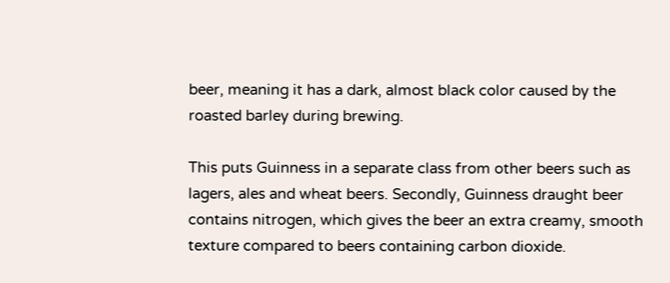beer, meaning it has a dark, almost black color caused by the roasted barley during brewing.

This puts Guinness in a separate class from other beers such as lagers, ales and wheat beers. Secondly, Guinness draught beer contains nitrogen, which gives the beer an extra creamy, smooth texture compared to beers containing carbon dioxide.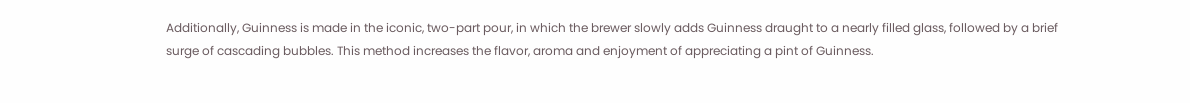Additionally, Guinness is made in the iconic, two-part pour, in which the brewer slowly adds Guinness draught to a nearly filled glass, followed by a brief surge of cascading bubbles. This method increases the flavor, aroma and enjoyment of appreciating a pint of Guinness.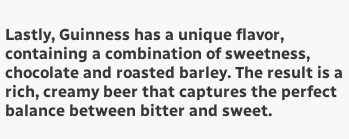Lastly, Guinness has a unique flavor, containing a combination of sweetness, chocolate and roasted barley. The result is a rich, creamy beer that captures the perfect balance between bitter and sweet.